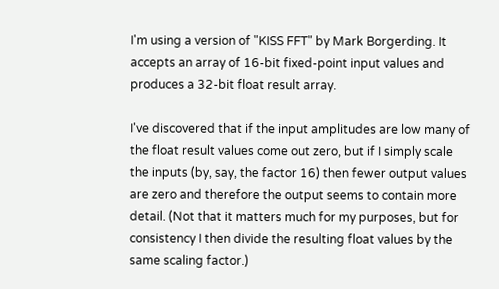I'm using a version of "KISS FFT" by Mark Borgerding. It accepts an array of 16-bit fixed-point input values and produces a 32-bit float result array.

I've discovered that if the input amplitudes are low many of the float result values come out zero, but if I simply scale the inputs (by, say, the factor 16) then fewer output values are zero and therefore the output seems to contain more detail. (Not that it matters much for my purposes, but for consistency I then divide the resulting float values by the same scaling factor.)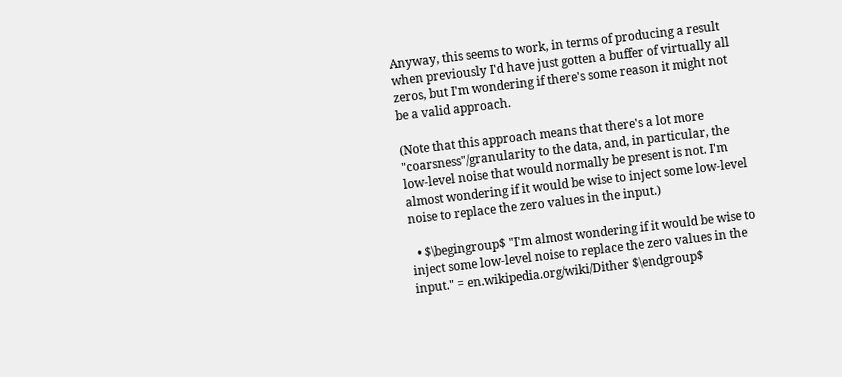Anyway, this seems to work, in terms of producing a result when previously I'd have just gotten a buffer of virtually all zeros, but I'm wondering if there's some reason it might not be a valid approach.

(Note that this approach means that there's a lot more "coarsness"/granularity to the data, and, in particular, the low-level noise that would normally be present is not. I'm almost wondering if it would be wise to inject some low-level noise to replace the zero values in the input.)

  • $\begingroup$ "I'm almost wondering if it would be wise to inject some low-level noise to replace the zero values in the input." = en.wikipedia.org/wiki/Dither $\endgroup$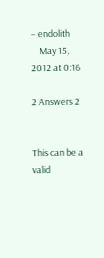– endolith
    May 15, 2012 at 0:16

2 Answers 2


This can be a valid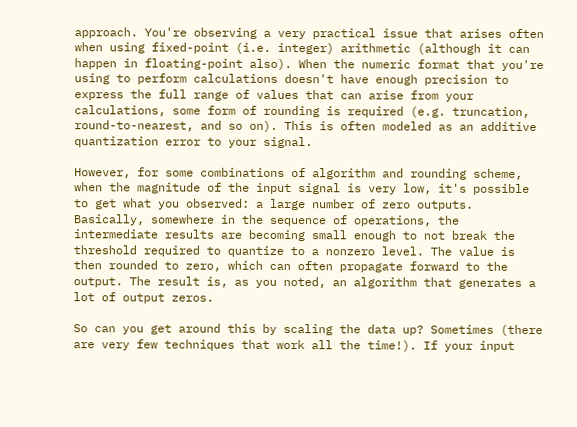approach. You're observing a very practical issue that arises often when using fixed-point (i.e. integer) arithmetic (although it can happen in floating-point also). When the numeric format that you're using to perform calculations doesn't have enough precision to express the full range of values that can arise from your calculations, some form of rounding is required (e.g. truncation, round-to-nearest, and so on). This is often modeled as an additive quantization error to your signal.

However, for some combinations of algorithm and rounding scheme, when the magnitude of the input signal is very low, it's possible to get what you observed: a large number of zero outputs. Basically, somewhere in the sequence of operations, the intermediate results are becoming small enough to not break the threshold required to quantize to a nonzero level. The value is then rounded to zero, which can often propagate forward to the output. The result is, as you noted, an algorithm that generates a lot of output zeros.

So can you get around this by scaling the data up? Sometimes (there are very few techniques that work all the time!). If your input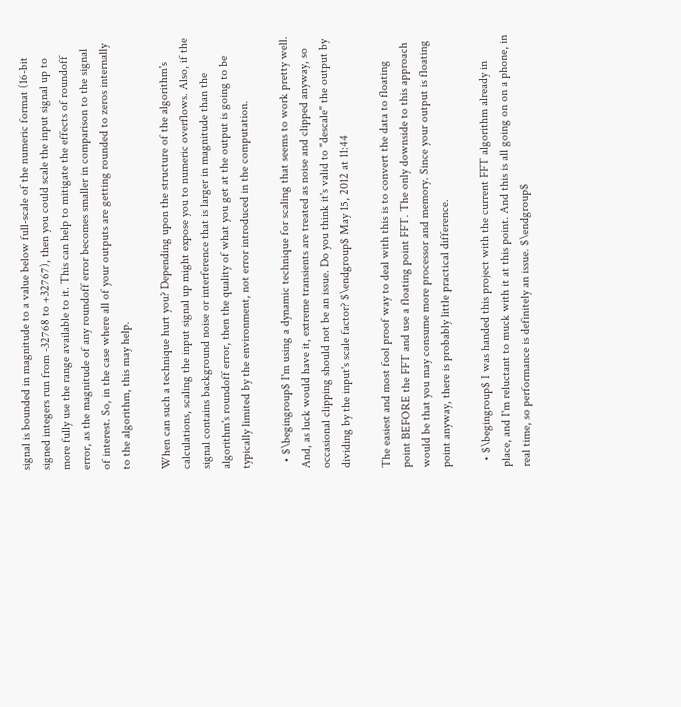signal is bounded in magnitude to a value below full-scale of the numeric format (16-bit signed integers run from -32768 to +32767), then you could scale the input signal up to more fully use the range available to it. This can help to mitigate the effects of roundoff error, as the magnitude of any roundoff error becomes smaller in comparison to the signal of interest. So, in the case where all of your outputs are getting rounded to zeros internally to the algorithm, this may help.

When can such a technique hurt you? Depending upon the structure of the algorithm's calculations, scaling the input signal up might expose you to numeric overflows. Also, if the signal contains background noise or interference that is larger in magnitude than the algorithm's roundoff error, then the quality of what you get at the output is going to be typically limited by the environment, not error introduced in the computation.

  • $\begingroup$ I'm using a dynamic technique for scaling that seems to work pretty well. And, as luck would have it, extreme transients are treated as noise and clipped anyway, so occasional clipping should not be an issue. Do you think it's valid to "descale" the output by dividing by the input's scale factor? $\endgroup$ May 15, 2012 at 11:44

The easiest and most fool proof way to deal with this is to convert the data to floating point BEFORE the FFT and use a floating point FFT. The only downside to this approach would be that you may consume more processor and memory. Since your output is floating point anyway, there is probably little practical difference.

  • $\begingroup$ I was handed this project with the current FFT algorithm already in place, and I'm reluctant to muck with it at this point. And this is all going on on a phone, in real time, so performance is definitely an issue. $\endgroup$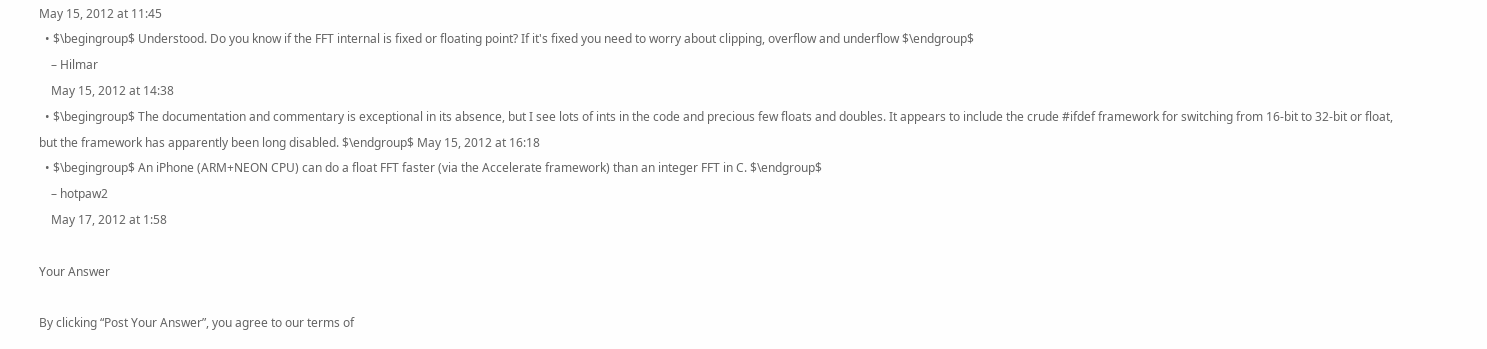May 15, 2012 at 11:45
  • $\begingroup$ Understood. Do you know if the FFT internal is fixed or floating point? If it's fixed you need to worry about clipping, overflow and underflow $\endgroup$
    – Hilmar
    May 15, 2012 at 14:38
  • $\begingroup$ The documentation and commentary is exceptional in its absence, but I see lots of ints in the code and precious few floats and doubles. It appears to include the crude #ifdef framework for switching from 16-bit to 32-bit or float, but the framework has apparently been long disabled. $\endgroup$ May 15, 2012 at 16:18
  • $\begingroup$ An iPhone (ARM+NEON CPU) can do a float FFT faster (via the Accelerate framework) than an integer FFT in C. $\endgroup$
    – hotpaw2
    May 17, 2012 at 1:58

Your Answer

By clicking “Post Your Answer”, you agree to our terms of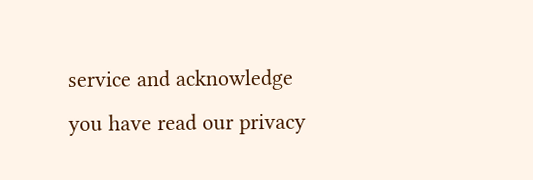service and acknowledge you have read our privacy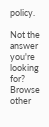policy.

Not the answer you're looking for? Browse other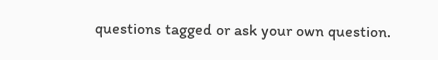questions tagged or ask your own question.